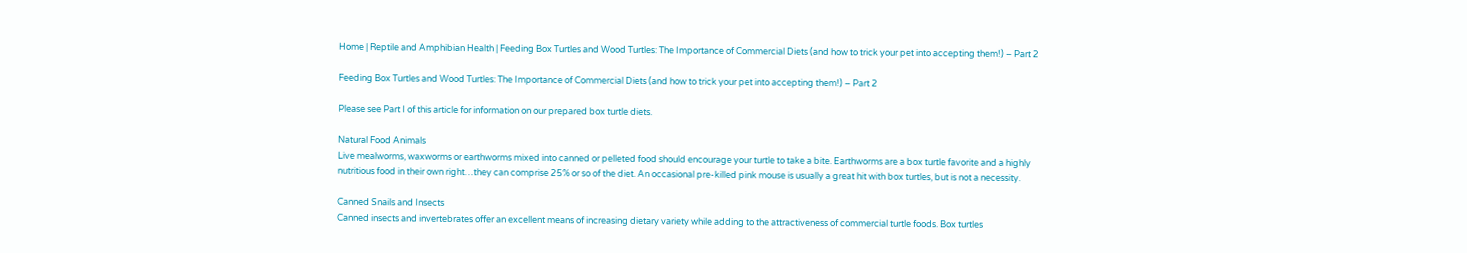Home | Reptile and Amphibian Health | Feeding Box Turtles and Wood Turtles: The Importance of Commercial Diets (and how to trick your pet into accepting them!) – Part 2

Feeding Box Turtles and Wood Turtles: The Importance of Commercial Diets (and how to trick your pet into accepting them!) – Part 2

Please see Part I of this article for information on our prepared box turtle diets.

Natural Food Animals
Live mealworms, waxworms or earthworms mixed into canned or pelleted food should encourage your turtle to take a bite. Earthworms are a box turtle favorite and a highly nutritious food in their own right…they can comprise 25% or so of the diet. An occasional pre-killed pink mouse is usually a great hit with box turtles, but is not a necessity.

Canned Snails and Insects
Canned insects and invertebrates offer an excellent means of increasing dietary variety while adding to the attractiveness of commercial turtle foods. Box turtles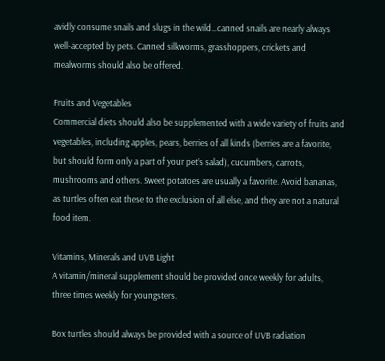avidly consume snails and slugs in the wild…canned snails are nearly always well-accepted by pets. Canned silkworms, grasshoppers, crickets and mealworms should also be offered.

Fruits and Vegetables
Commercial diets should also be supplemented with a wide variety of fruits and vegetables, including apples, pears, berries of all kinds (berries are a favorite, but should form only a part of your pet’s salad), cucumbers, carrots, mushrooms and others. Sweet potatoes are usually a favorite. Avoid bananas, as turtles often eat these to the exclusion of all else, and they are not a natural food item.

Vitamins, Minerals and UVB Light
A vitamin/mineral supplement should be provided once weekly for adults, three times weekly for youngsters.

Box turtles should always be provided with a source of UVB radiation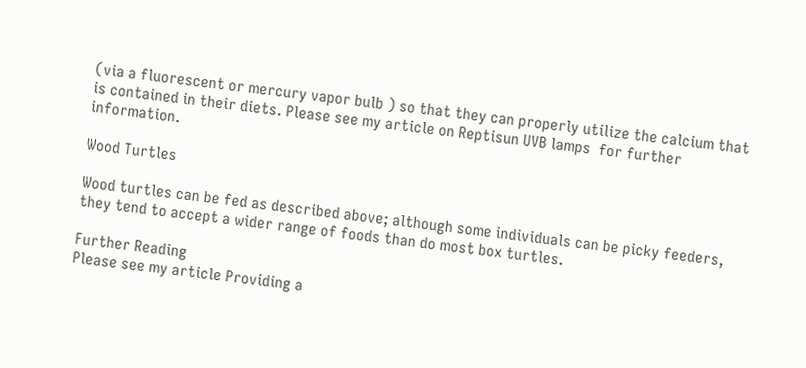(via a fluorescent or mercury vapor bulb ) so that they can properly utilize the calcium that is contained in their diets. Please see my article on Reptisun UVB lamps  for further information.

Wood Turtles

Wood turtles can be fed as described above; although some individuals can be picky feeders, they tend to accept a wider range of foods than do most box turtles.

Further Reading
Please see my article Providing a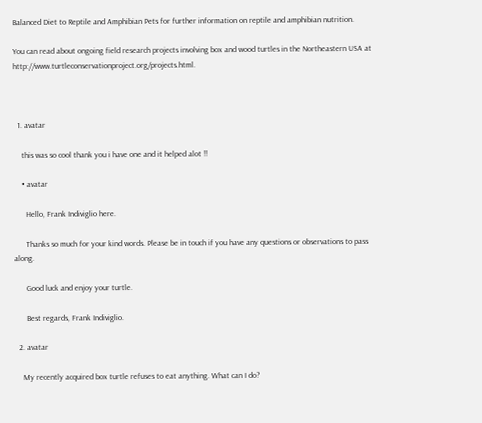Balanced Diet to Reptile and Amphibian Pets for further information on reptile and amphibian nutrition.

You can read about ongoing field research projects involving box and wood turtles in the Northeastern USA at http://www.turtleconservationproject.org/projects.html.



  1. avatar

    this was so cool thank you i have one and it helped alot !!

    • avatar

      Hello, Frank Indiviglio here.

      Thanks so much for your kind words. Please be in touch if you have any questions or observations to pass along.

      Good luck and enjoy your turtle.

      Best regards, Frank Indiviglio.

  2. avatar

    My recently acquired box turtle refuses to eat anything. What can I do?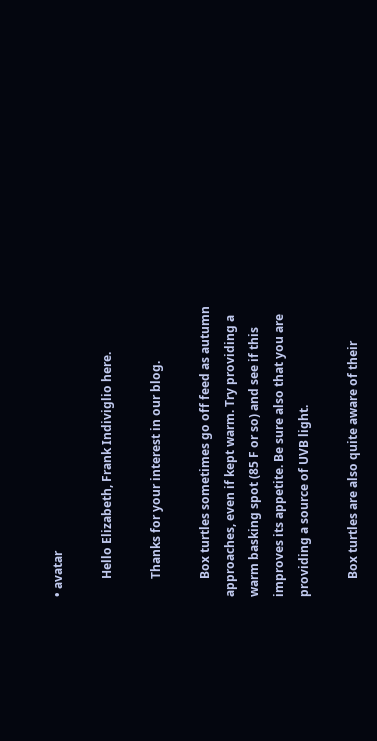• avatar

      Hello Elizabeth, Frank Indiviglio here.

      Thanks for your interest in our blog.

      Box turtles sometimes go off feed as autumn approaches, even if kept warm. Try providing a warm basking spot (85 F or so) and see if this improves its appetite. Be sure also that you are providing a source of UVB light.

      Box turtles are also quite aware of their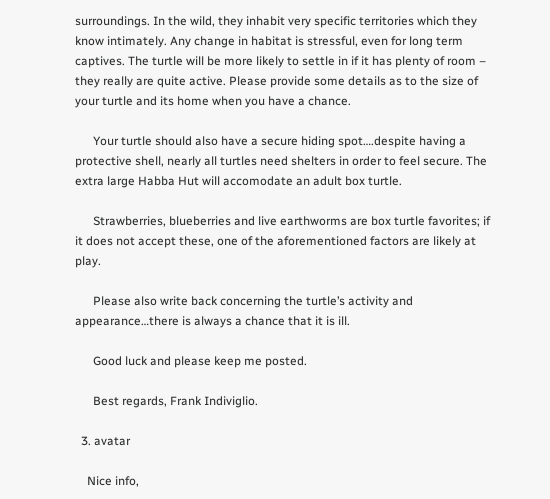surroundings. In the wild, they inhabit very specific territories which they know intimately. Any change in habitat is stressful, even for long term captives. The turtle will be more likely to settle in if it has plenty of room – they really are quite active. Please provide some details as to the size of your turtle and its home when you have a chance.

      Your turtle should also have a secure hiding spot….despite having a protective shell, nearly all turtles need shelters in order to feel secure. The extra large Habba Hut will accomodate an adult box turtle.

      Strawberries, blueberries and live earthworms are box turtle favorites; if it does not accept these, one of the aforementioned factors are likely at play.

      Please also write back concerning the turtle’s activity and appearance…there is always a chance that it is ill.

      Good luck and please keep me posted.

      Best regards, Frank Indiviglio.

  3. avatar

    Nice info,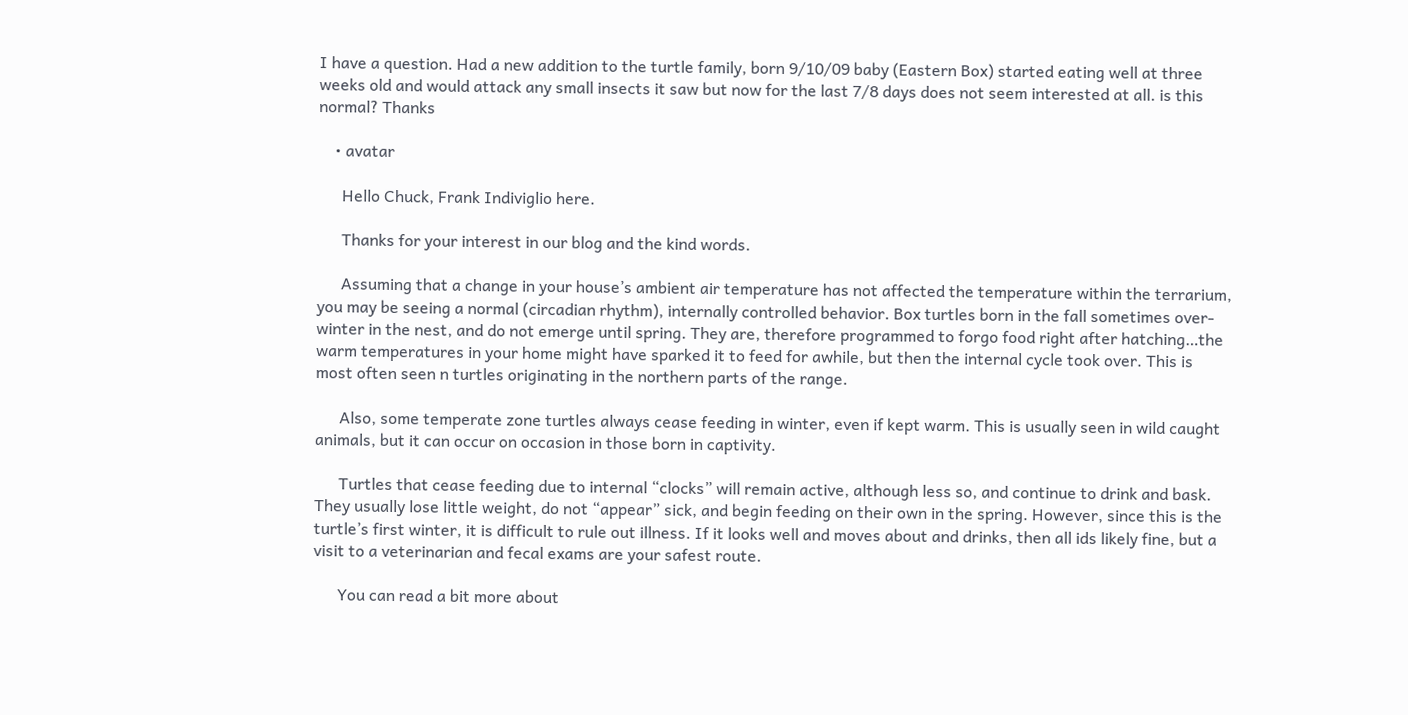I have a question. Had a new addition to the turtle family, born 9/10/09 baby (Eastern Box) started eating well at three weeks old and would attack any small insects it saw but now for the last 7/8 days does not seem interested at all. is this normal? Thanks

    • avatar

      Hello Chuck, Frank Indiviglio here.

      Thanks for your interest in our blog and the kind words.

      Assuming that a change in your house’s ambient air temperature has not affected the temperature within the terrarium, you may be seeing a normal (circadian rhythm), internally controlled behavior. Box turtles born in the fall sometimes over-winter in the nest, and do not emerge until spring. They are, therefore programmed to forgo food right after hatching…the warm temperatures in your home might have sparked it to feed for awhile, but then the internal cycle took over. This is most often seen n turtles originating in the northern parts of the range.

      Also, some temperate zone turtles always cease feeding in winter, even if kept warm. This is usually seen in wild caught animals, but it can occur on occasion in those born in captivity.

      Turtles that cease feeding due to internal “clocks” will remain active, although less so, and continue to drink and bask. They usually lose little weight, do not “appear” sick, and begin feeding on their own in the spring. However, since this is the turtle’s first winter, it is difficult to rule out illness. If it looks well and moves about and drinks, then all ids likely fine, but a visit to a veterinarian and fecal exams are your safest route.

      You can read a bit more about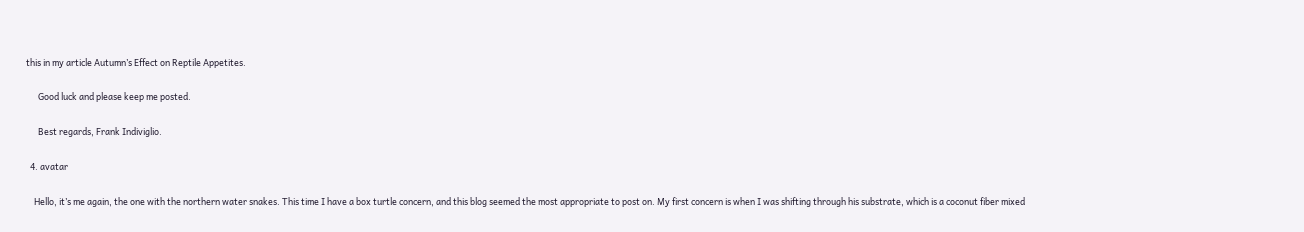this in my article Autumn’s Effect on Reptile Appetites.

      Good luck and please keep me posted.

      Best regards, Frank Indiviglio.

  4. avatar

    Hello, it’s me again, the one with the northern water snakes. This time I have a box turtle concern, and this blog seemed the most appropriate to post on. My first concern is when I was shifting through his substrate, which is a coconut fiber mixed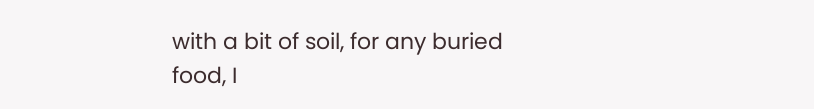with a bit of soil, for any buried food, I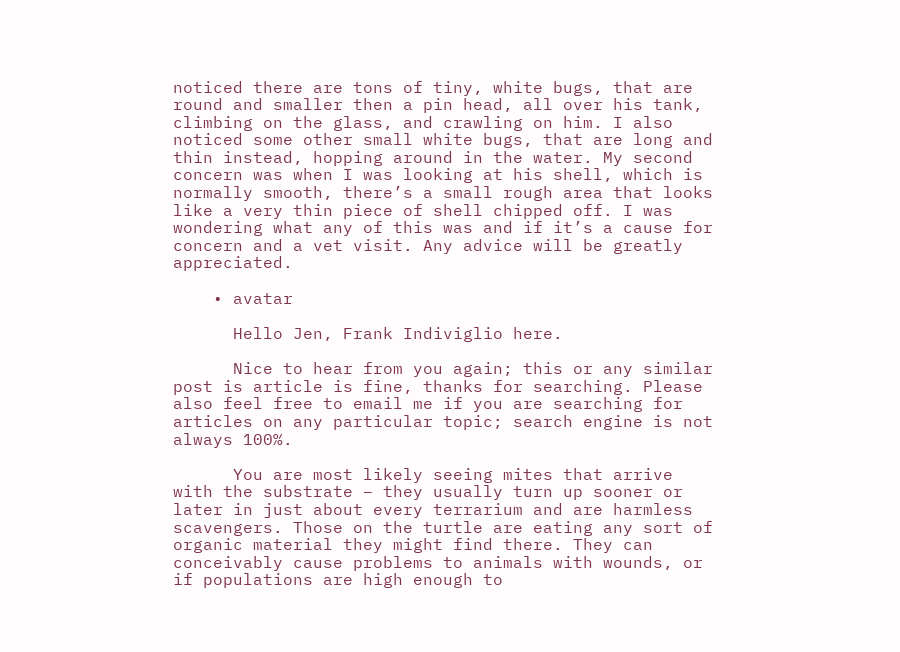noticed there are tons of tiny, white bugs, that are round and smaller then a pin head, all over his tank, climbing on the glass, and crawling on him. I also noticed some other small white bugs, that are long and thin instead, hopping around in the water. My second concern was when I was looking at his shell, which is normally smooth, there’s a small rough area that looks like a very thin piece of shell chipped off. I was wondering what any of this was and if it’s a cause for concern and a vet visit. Any advice will be greatly appreciated.

    • avatar

      Hello Jen, Frank Indiviglio here.

      Nice to hear from you again; this or any similar post is article is fine, thanks for searching. Please also feel free to email me if you are searching for articles on any particular topic; search engine is not always 100%.

      You are most likely seeing mites that arrive with the substrate – they usually turn up sooner or later in just about every terrarium and are harmless scavengers. Those on the turtle are eating any sort of organic material they might find there. They can conceivably cause problems to animals with wounds, or if populations are high enough to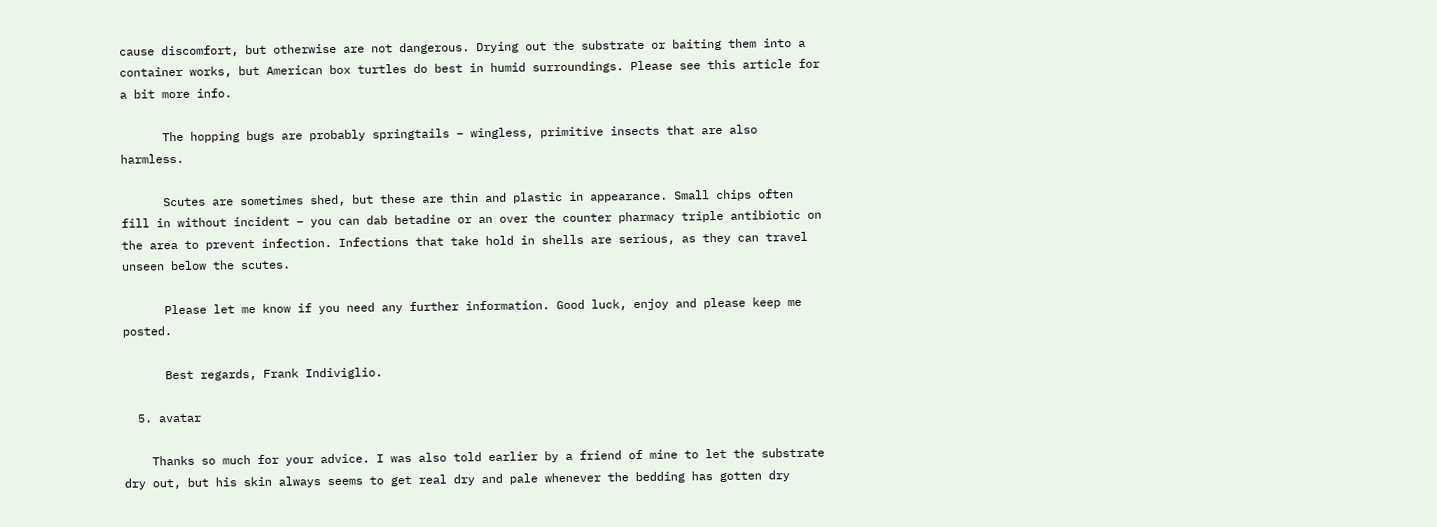cause discomfort, but otherwise are not dangerous. Drying out the substrate or baiting them into a container works, but American box turtles do best in humid surroundings. Please see this article for a bit more info.

      The hopping bugs are probably springtails – wingless, primitive insects that are also harmless.

      Scutes are sometimes shed, but these are thin and plastic in appearance. Small chips often fill in without incident – you can dab betadine or an over the counter pharmacy triple antibiotic on the area to prevent infection. Infections that take hold in shells are serious, as they can travel unseen below the scutes.

      Please let me know if you need any further information. Good luck, enjoy and please keep me posted.

      Best regards, Frank Indiviglio.

  5. avatar

    Thanks so much for your advice. I was also told earlier by a friend of mine to let the substrate dry out, but his skin always seems to get real dry and pale whenever the bedding has gotten dry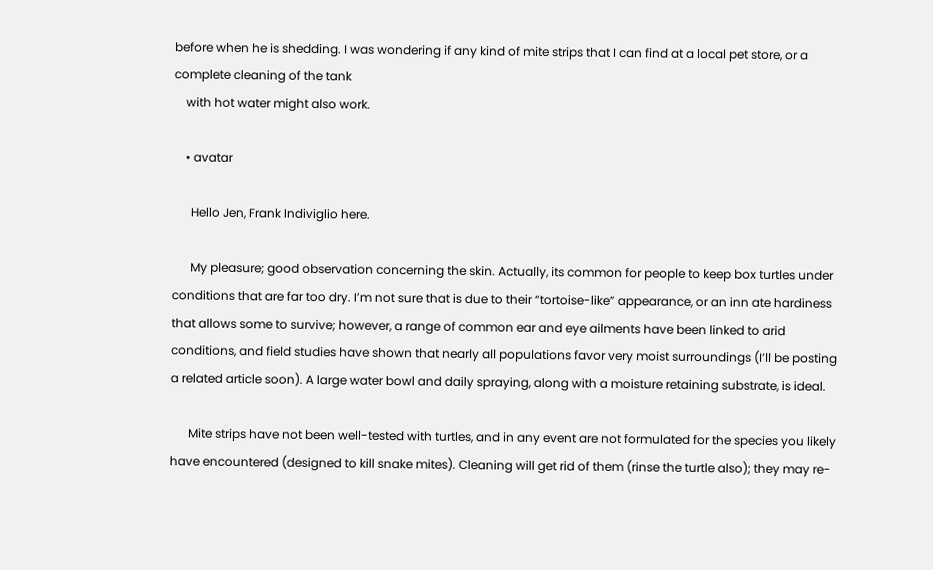before when he is shedding. I was wondering if any kind of mite strips that I can find at a local pet store, or a complete cleaning of the tank
    with hot water might also work.

    • avatar

      Hello Jen, Frank Indiviglio here.

      My pleasure; good observation concerning the skin. Actually, its common for people to keep box turtles under conditions that are far too dry. I’m not sure that is due to their “tortoise-like” appearance, or an inn ate hardiness that allows some to survive; however, a range of common ear and eye ailments have been linked to arid conditions, and field studies have shown that nearly all populations favor very moist surroundings (I’ll be posting a related article soon). A large water bowl and daily spraying, along with a moisture retaining substrate, is ideal.

      Mite strips have not been well-tested with turtles, and in any event are not formulated for the species you likely have encountered (designed to kill snake mites). Cleaning will get rid of them (rinse the turtle also); they may re-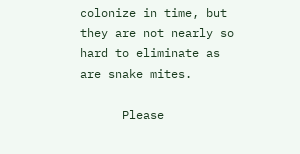colonize in time, but they are not nearly so hard to eliminate as are snake mites.

      Please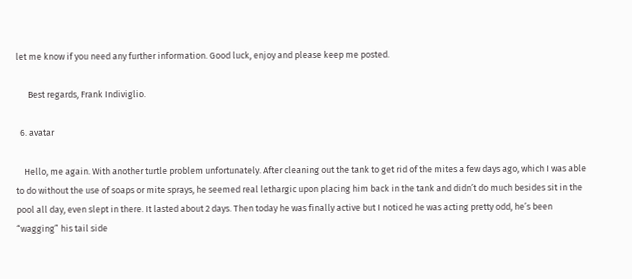let me know if you need any further information. Good luck, enjoy and please keep me posted.

      Best regards, Frank Indiviglio.

  6. avatar

    Hello, me again. With another turtle problem unfortunately. After cleaning out the tank to get rid of the mites a few days ago, which I was able to do without the use of soaps or mite sprays, he seemed real lethargic upon placing him back in the tank and didn’t do much besides sit in the pool all day, even slept in there. It lasted about 2 days. Then today he was finally active but I noticed he was acting pretty odd, he’s been “wagging” his tail side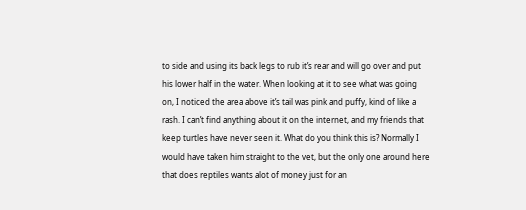to side and using its back legs to rub it’s rear and will go over and put his lower half in the water. When looking at it to see what was going on, I noticed the area above it’s tail was pink and puffy, kind of like a rash. I can’t find anything about it on the internet, and my friends that keep turtles have never seen it. What do you think this is? Normally I would have taken him straight to the vet, but the only one around here that does reptiles wants alot of money just for an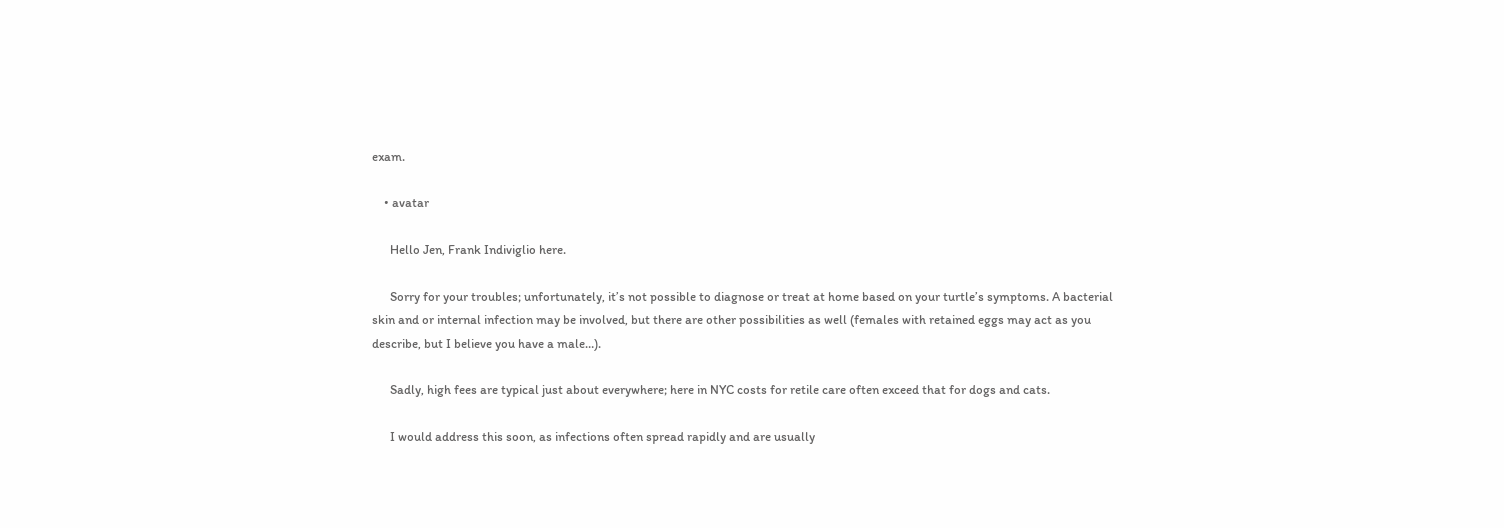exam.

    • avatar

      Hello Jen, Frank Indiviglio here.

      Sorry for your troubles; unfortunately, it’s not possible to diagnose or treat at home based on your turtle’s symptoms. A bacterial skin and or internal infection may be involved, but there are other possibilities as well (females with retained eggs may act as you describe, but I believe you have a male…).

      Sadly, high fees are typical just about everywhere; here in NYC costs for retile care often exceed that for dogs and cats.

      I would address this soon, as infections often spread rapidly and are usually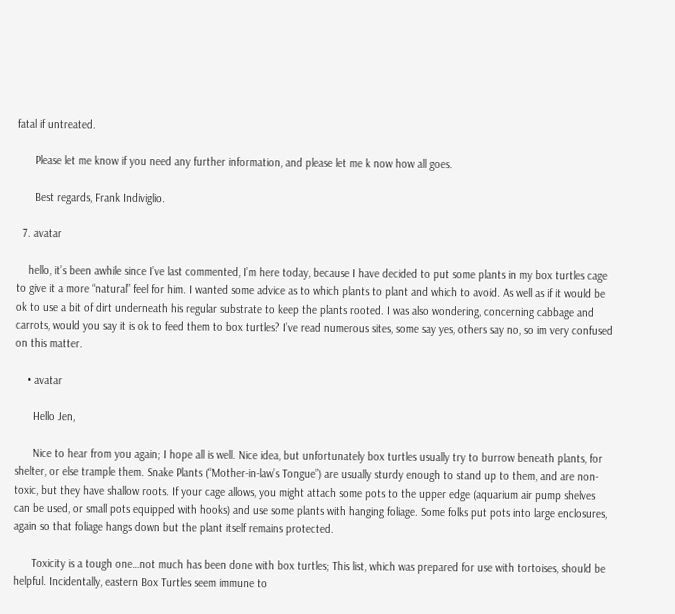fatal if untreated.

      Please let me know if you need any further information, and please let me k now how all goes.

      Best regards, Frank Indiviglio.

  7. avatar

    hello, it’s been awhile since I’ve last commented, I’m here today, because I have decided to put some plants in my box turtles cage to give it a more “natural” feel for him. I wanted some advice as to which plants to plant and which to avoid. As well as if it would be ok to use a bit of dirt underneath his regular substrate to keep the plants rooted. I was also wondering, concerning cabbage and carrots, would you say it is ok to feed them to box turtles? I’ve read numerous sites, some say yes, others say no, so im very confused on this matter.

    • avatar

      Hello Jen,

      Nice to hear from you again; I hope all is well. Nice idea, but unfortunately box turtles usually try to burrow beneath plants, for shelter, or else trample them. Snake Plants (“Mother-in-law’s Tongue”) are usually sturdy enough to stand up to them, and are non-toxic, but they have shallow roots. If your cage allows, you might attach some pots to the upper edge (aquarium air pump shelves can be used, or small pots equipped with hooks) and use some plants with hanging foliage. Some folks put pots into large enclosures, again so that foliage hangs down but the plant itself remains protected.

      Toxicity is a tough one…not much has been done with box turtles; This list, which was prepared for use with tortoises, should be helpful. Incidentally, eastern Box Turtles seem immune to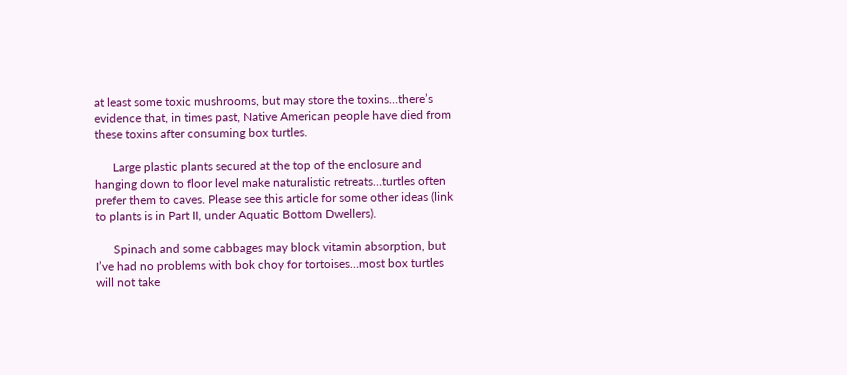at least some toxic mushrooms, but may store the toxins…there’s evidence that, in times past, Native American people have died from these toxins after consuming box turtles.

      Large plastic plants secured at the top of the enclosure and hanging down to floor level make naturalistic retreats…turtles often prefer them to caves. Please see this article for some other ideas (link to plants is in Part II, under Aquatic Bottom Dwellers).

      Spinach and some cabbages may block vitamin absorption, but I’ve had no problems with bok choy for tortoises…most box turtles will not take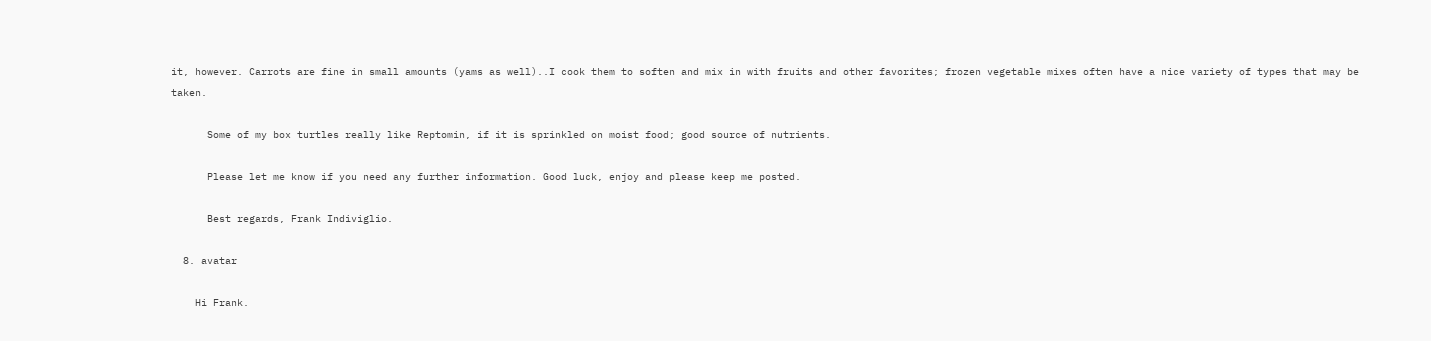it, however. Carrots are fine in small amounts (yams as well)..I cook them to soften and mix in with fruits and other favorites; frozen vegetable mixes often have a nice variety of types that may be taken.

      Some of my box turtles really like Reptomin, if it is sprinkled on moist food; good source of nutrients.

      Please let me know if you need any further information. Good luck, enjoy and please keep me posted.

      Best regards, Frank Indiviglio.

  8. avatar

    Hi Frank.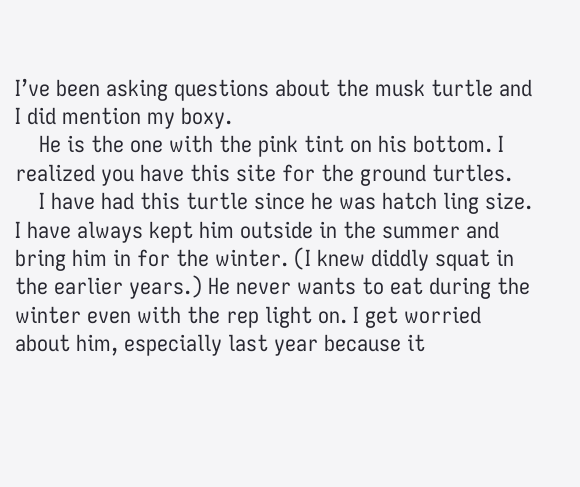I’ve been asking questions about the musk turtle and I did mention my boxy.
    He is the one with the pink tint on his bottom. I realized you have this site for the ground turtles.
    I have had this turtle since he was hatch ling size. I have always kept him outside in the summer and bring him in for the winter. (I knew diddly squat in the earlier years.) He never wants to eat during the winter even with the rep light on. I get worried about him, especially last year because it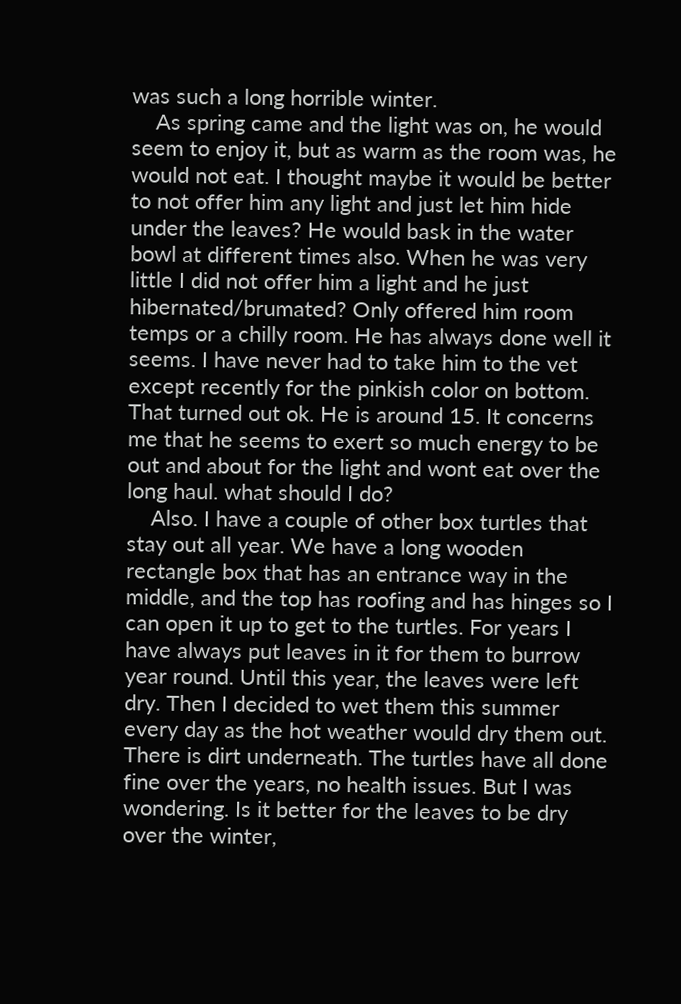was such a long horrible winter.
    As spring came and the light was on, he would seem to enjoy it, but as warm as the room was, he would not eat. I thought maybe it would be better to not offer him any light and just let him hide under the leaves? He would bask in the water bowl at different times also. When he was very little I did not offer him a light and he just hibernated/brumated? Only offered him room temps or a chilly room. He has always done well it seems. I have never had to take him to the vet except recently for the pinkish color on bottom. That turned out ok. He is around 15. It concerns me that he seems to exert so much energy to be out and about for the light and wont eat over the long haul. what should I do?
    Also. I have a couple of other box turtles that stay out all year. We have a long wooden rectangle box that has an entrance way in the middle, and the top has roofing and has hinges so I can open it up to get to the turtles. For years I have always put leaves in it for them to burrow year round. Until this year, the leaves were left dry. Then I decided to wet them this summer every day as the hot weather would dry them out. There is dirt underneath. The turtles have all done fine over the years, no health issues. But I was wondering. Is it better for the leaves to be dry over the winter,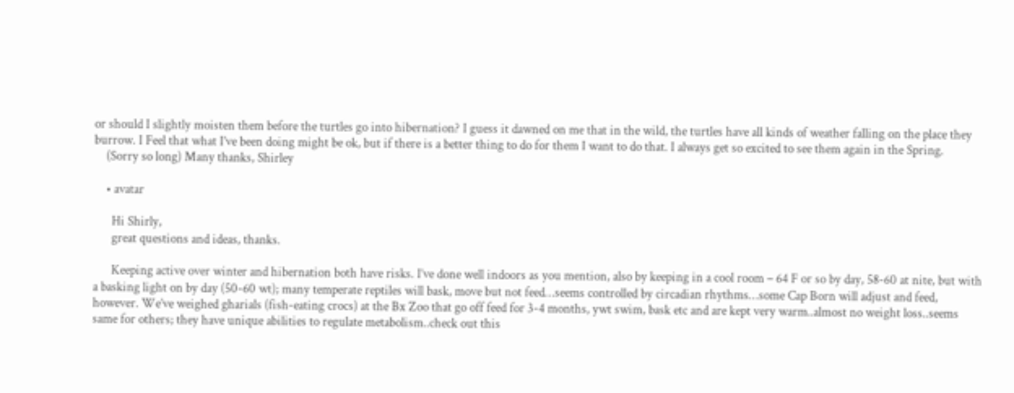or should I slightly moisten them before the turtles go into hibernation? I guess it dawned on me that in the wild, the turtles have all kinds of weather falling on the place they burrow. I Feel that what I’ve been doing might be ok, but if there is a better thing to do for them I want to do that. I always get so excited to see them again in the Spring.
    (Sorry so long) Many thanks, Shirley

    • avatar

      Hi Shirly,
      great questions and ideas, thanks.

      Keeping active over winter and hibernation both have risks. I’ve done well indoors as you mention, also by keeping in a cool room – 64 F or so by day, 58-60 at nite, but with a basking light on by day (50-60 wt); many temperate reptiles will bask, move but not feed…seems controlled by circadian rhythms…some Cap Born will adjust and feed, however. We’ve weighed gharials (fish-eating crocs) at the Bx Zoo that go off feed for 3-4 months, ywt swim, bask etc and are kept very warm..almost no weight loss..seems same for others; they have unique abilities to regulate metabolism..check out this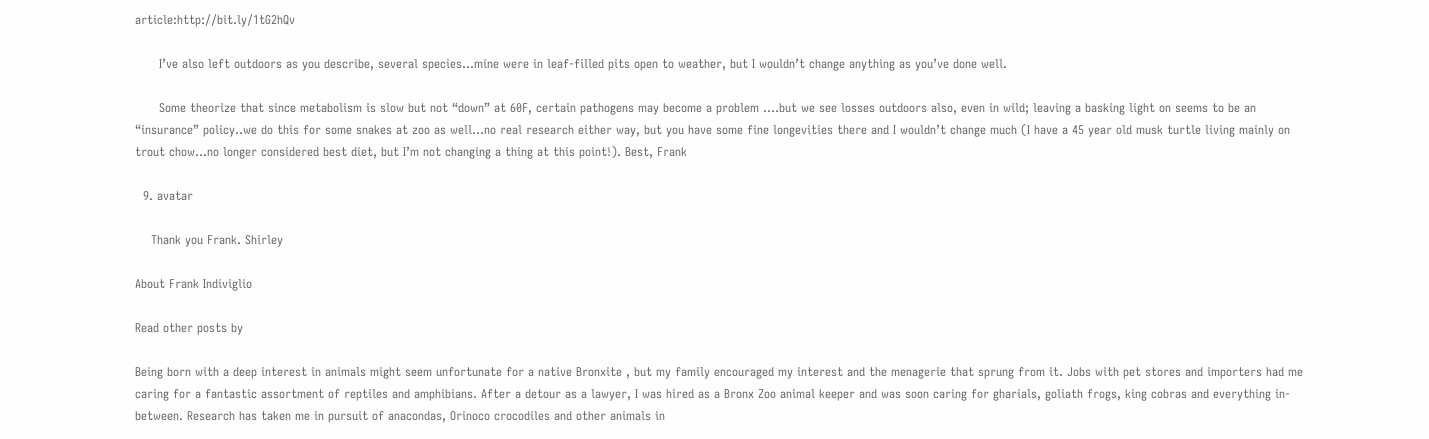article:http://bit.ly/1tG2hQv

      I’ve also left outdoors as you describe, several species…mine were in leaf-filled pits open to weather, but I wouldn’t change anything as you’ve done well.

      Some theorize that since metabolism is slow but not “down” at 60F, certain pathogens may become a problem ….but we see losses outdoors also, even in wild; leaving a basking light on seems to be an “insurance” policy..we do this for some snakes at zoo as well…no real research either way, but you have some fine longevities there and I wouldn’t change much (I have a 45 year old musk turtle living mainly on trout chow…no longer considered best diet, but I’m not changing a thing at this point!). Best, Frank

  9. avatar

    Thank you Frank. Shirley

About Frank Indiviglio

Read other posts by

Being born with a deep interest in animals might seem unfortunate for a native Bronxite , but my family encouraged my interest and the menagerie that sprung from it. Jobs with pet stores and importers had me caring for a fantastic assortment of reptiles and amphibians. After a detour as a lawyer, I was hired as a Bronx Zoo animal keeper and was soon caring for gharials, goliath frogs, king cobras and everything in-between. Research has taken me in pursuit of anacondas, Orinoco crocodiles and other animals in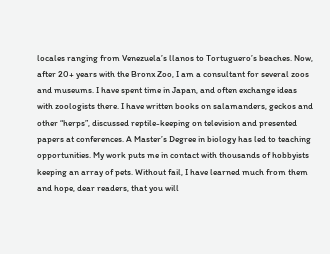locales ranging from Venezuela’s llanos to Tortuguero’s beaches. Now, after 20+ years with the Bronx Zoo, I am a consultant for several zoos and museums. I have spent time in Japan, and often exchange ideas with zoologists there. I have written books on salamanders, geckos and other “herps”, discussed reptile-keeping on television and presented papers at conferences. A Master’s Degree in biology has led to teaching opportunities. My work puts me in contact with thousands of hobbyists keeping an array of pets. Without fail, I have learned much from them and hope, dear readers, that you will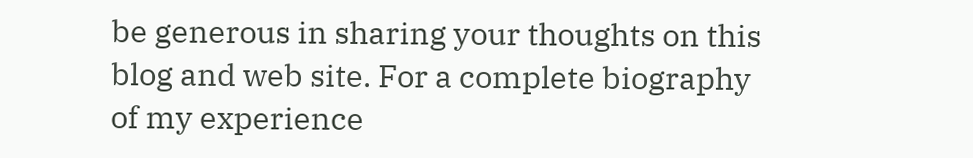be generous in sharing your thoughts on this blog and web site. For a complete biography of my experience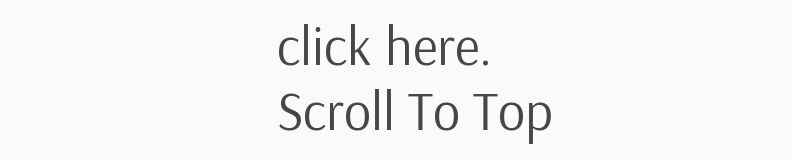click here.
Scroll To Top